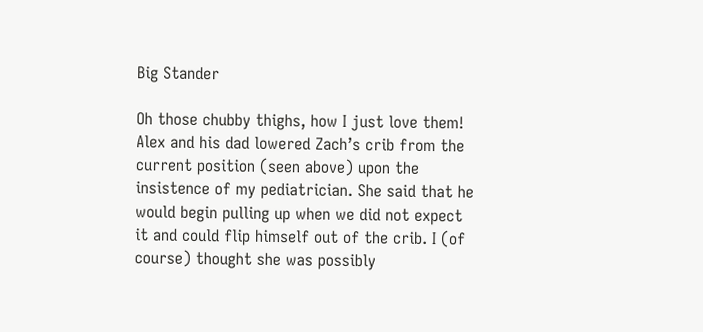Big Stander

Oh those chubby thighs, how I just love them! Alex and his dad lowered Zach’s crib from the current position (seen above) upon the insistence of my pediatrician. She said that he would begin pulling up when we did not expect it and could flip himself out of the crib. I (of course) thought she was possibly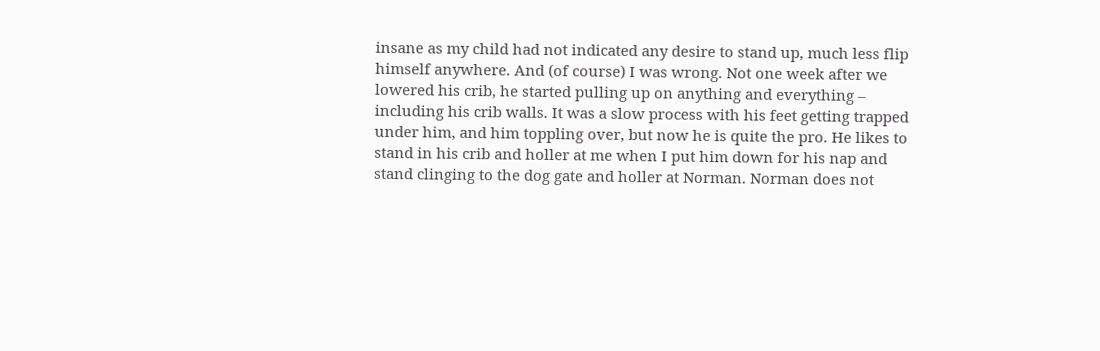insane as my child had not indicated any desire to stand up, much less flip himself anywhere. And (of course) I was wrong. Not one week after we lowered his crib, he started pulling up on anything and everything – including his crib walls. It was a slow process with his feet getting trapped under him, and him toppling over, but now he is quite the pro. He likes to stand in his crib and holler at me when I put him down for his nap and stand clinging to the dog gate and holler at Norman. Norman does not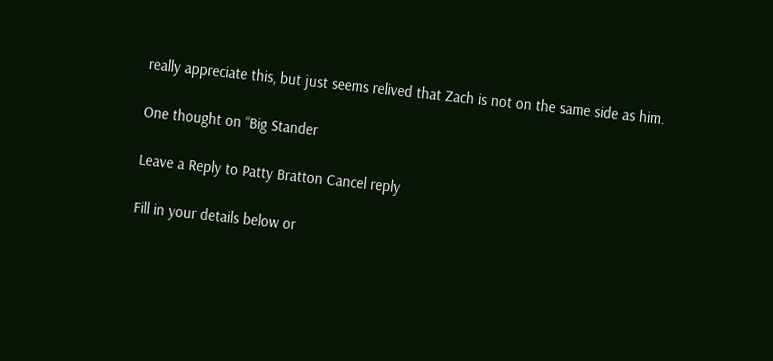really appreciate this, but just seems relived that Zach is not on the same side as him.

One thought on “Big Stander

Leave a Reply to Patty Bratton Cancel reply

Fill in your details below or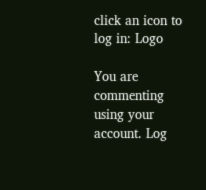click an icon to log in: Logo

You are commenting using your account. Log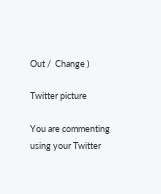Out /  Change )

Twitter picture

You are commenting using your Twitter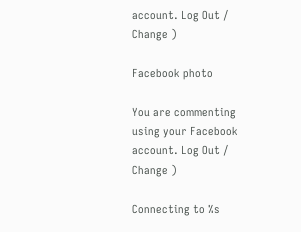account. Log Out /  Change )

Facebook photo

You are commenting using your Facebook account. Log Out /  Change )

Connecting to %s